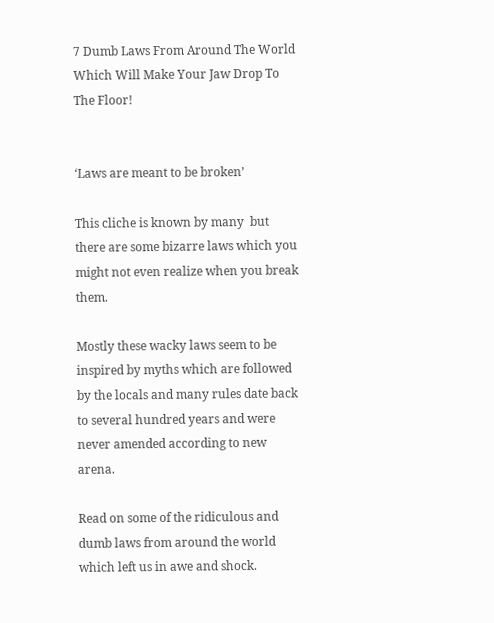7 Dumb Laws From Around The World Which Will Make Your Jaw Drop To The Floor!


‘Laws are meant to be broken’

This cliche is known by many  but there are some bizarre laws which you might not even realize when you break them.

Mostly these wacky laws seem to be inspired by myths which are followed by the locals and many rules date back to several hundred years and were never amended according to new arena.

Read on some of the ridiculous and dumb laws from around the world which left us in awe and shock.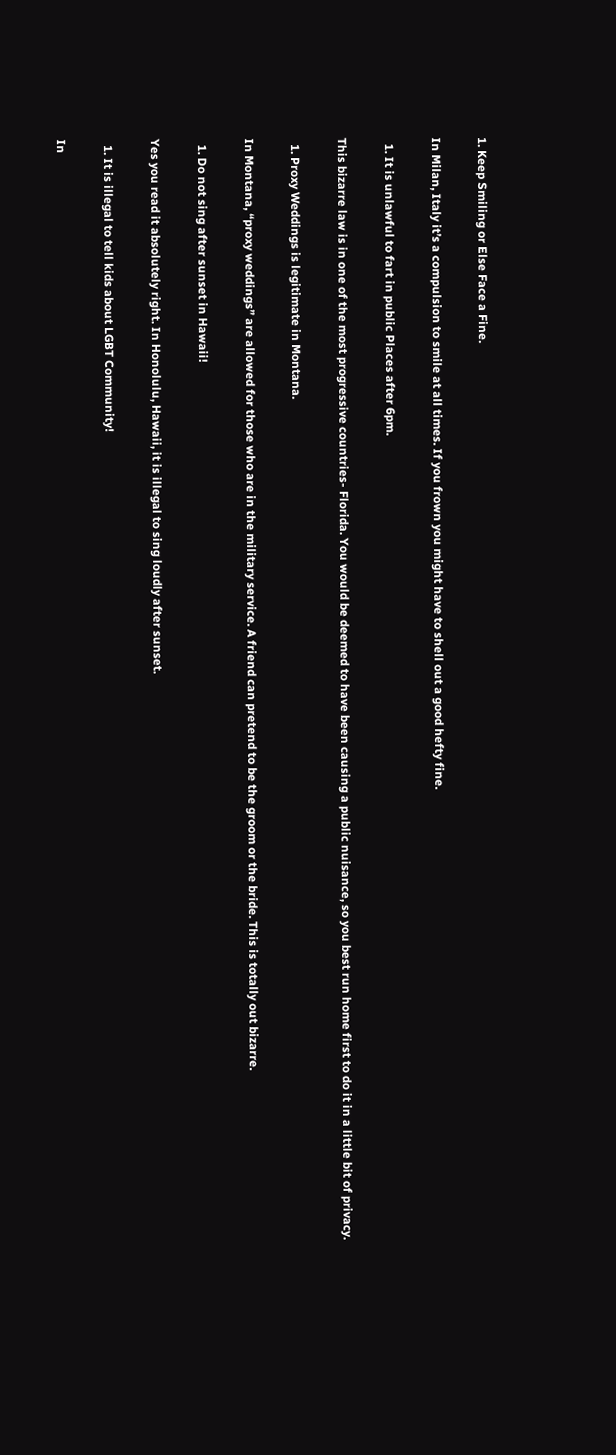1. Keep Smiling or Else Face a Fine.

In Milan, Italy it’s a compulsion to smile at all times. If you frown you might have to shell out a good hefty fine.

  1. It is unlawful to fart in public Places after 6pm.

This bizarre law is in one of the most progressive countries- Florida. You would be deemed to have been causing a public nuisance, so you best run home first to do it in a little bit of privacy.

  1. Proxy Weddings is legitimate in Montana.

In Montana, “proxy weddings” are allowed for those who are in the military service. A friend can pretend to be the groom or the bride. This is totally out bizarre.

  1. Do not sing after sunset in Hawaii!

Yes you read it absolutely right. In Honolulu, Hawaii, it is illegal to sing loudly after sunset.

  1. It is illegal to tell kids about LGBT Community!

In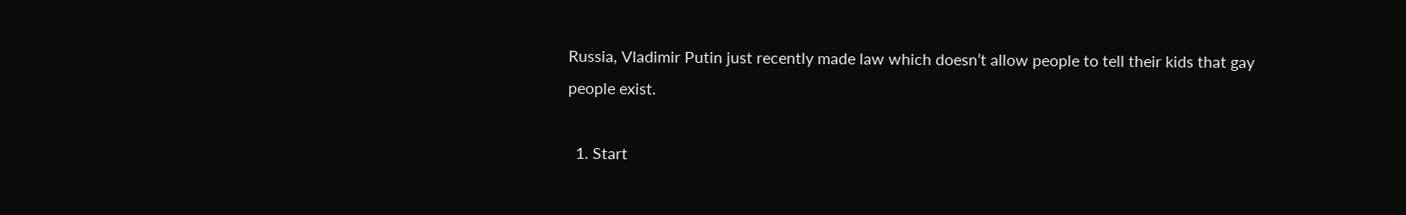Russia, Vladimir Putin just recently made law which doesn’t allow people to tell their kids that gay people exist.

  1. Start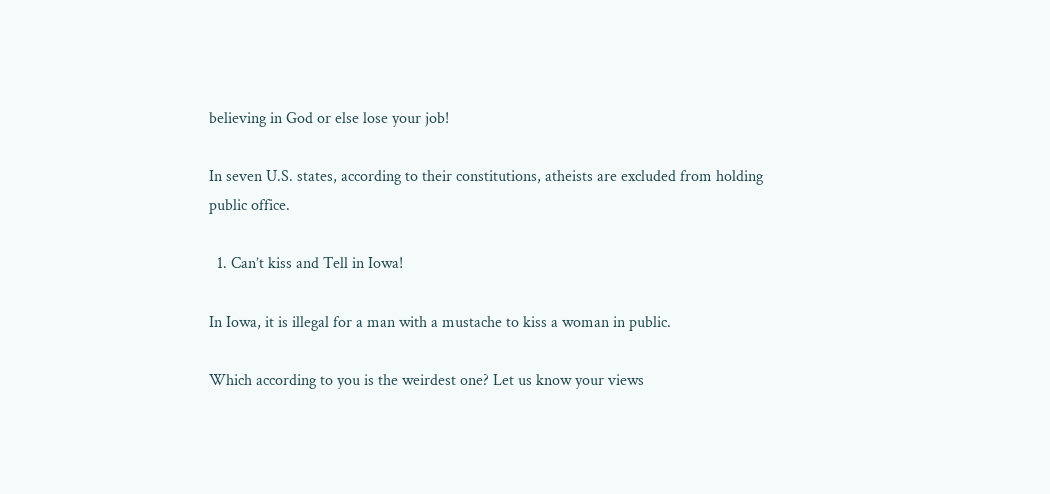believing in God or else lose your job!

In seven U.S. states, according to their constitutions, atheists are excluded from holding public office.

  1. Can’t kiss and Tell in Iowa!

In Iowa, it is illegal for a man with a mustache to kiss a woman in public.

Which according to you is the weirdest one? Let us know your views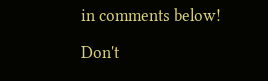in comments below!

Don't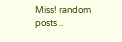Miss! random posts ..